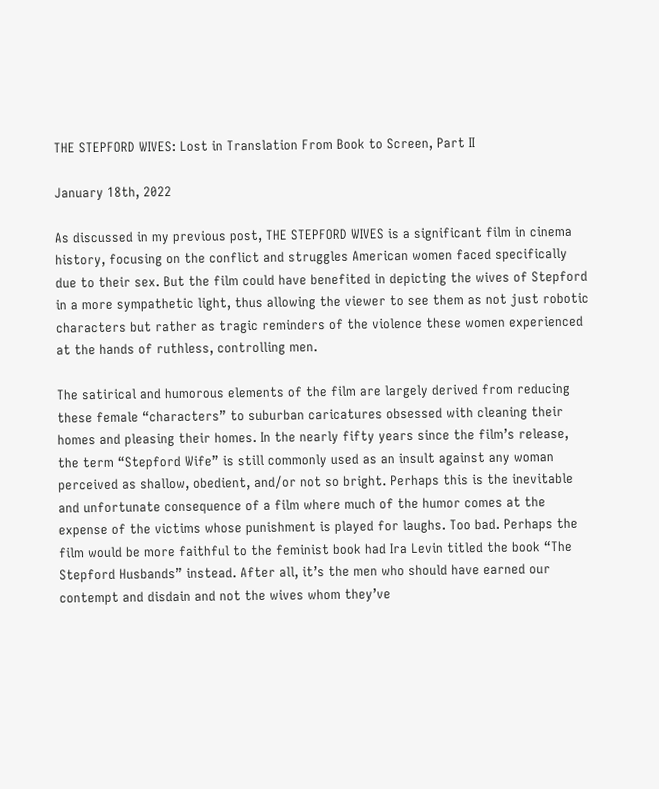THE STEPFORD WIVES: Lost in Translation From Book to Screen, Part II

January 18th, 2022

As discussed in my previous post, THE STEPFORD WIVES is a significant film in cinema history, focusing on the conflict and struggles American women faced specifically due to their sex. But the film could have benefited in depicting the wives of Stepford in a more sympathetic light, thus allowing the viewer to see them as not just robotic characters but rather as tragic reminders of the violence these women experienced at the hands of ruthless, controlling men.

The satirical and humorous elements of the film are largely derived from reducing these female “characters” to suburban caricatures obsessed with cleaning their homes and pleasing their homes. In the nearly fifty years since the film’s release, the term “Stepford Wife” is still commonly used as an insult against any woman perceived as shallow, obedient, and/or not so bright. Perhaps this is the inevitable and unfortunate consequence of a film where much of the humor comes at the expense of the victims whose punishment is played for laughs. Too bad. Perhaps the film would be more faithful to the feminist book had Ira Levin titled the book “The Stepford Husbands” instead. After all, it’s the men who should have earned our contempt and disdain and not the wives whom they’ve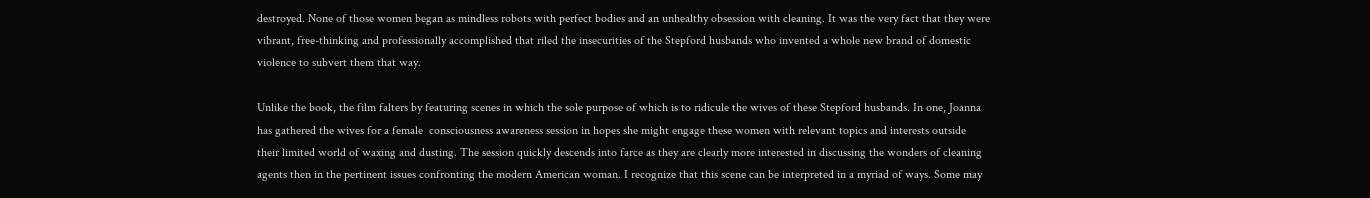destroyed. None of those women began as mindless robots with perfect bodies and an unhealthy obsession with cleaning. It was the very fact that they were vibrant, free-thinking and professionally accomplished that riled the insecurities of the Stepford husbands who invented a whole new brand of domestic violence to subvert them that way.

Unlike the book, the film falters by featuring scenes in which the sole purpose of which is to ridicule the wives of these Stepford husbands. In one, Joanna has gathered the wives for a female  consciousness awareness session in hopes she might engage these women with relevant topics and interests outside their limited world of waxing and dusting. The session quickly descends into farce as they are clearly more interested in discussing the wonders of cleaning agents then in the pertinent issues confronting the modern American woman. I recognize that this scene can be interpreted in a myriad of ways. Some may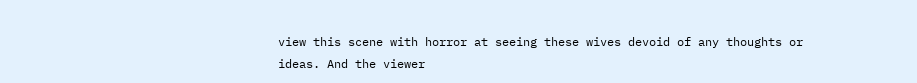view this scene with horror at seeing these wives devoid of any thoughts or ideas. And the viewer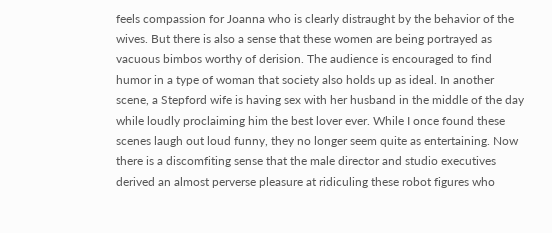feels compassion for Joanna who is clearly distraught by the behavior of the wives. But there is also a sense that these women are being portrayed as vacuous bimbos worthy of derision. The audience is encouraged to find humor in a type of woman that society also holds up as ideal. In another scene, a Stepford wife is having sex with her husband in the middle of the day while loudly proclaiming him the best lover ever. While I once found these scenes laugh out loud funny, they no longer seem quite as entertaining. Now there is a discomfiting sense that the male director and studio executives derived an almost perverse pleasure at ridiculing these robot figures who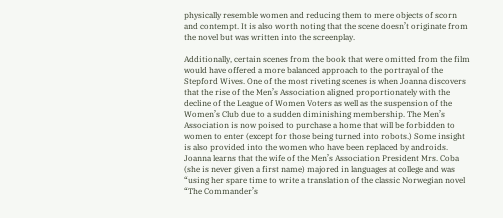physically resemble women and reducing them to mere objects of scorn and contempt. It is also worth noting that the scene doesn’t originate from the novel but was written into the screenplay.

Additionally, certain scenes from the book that were omitted from the film would have offered a more balanced approach to the portrayal of the Stepford Wives. One of the most riveting scenes is when Joanna discovers that the rise of the Men’s Association aligned proportionately with the decline of the League of Women Voters as well as the suspension of the Women’s Club due to a sudden diminishing membership. The Men’s Association is now poised to purchase a home that will be forbidden to women to enter (except for those being turned into robots.) Some insight is also provided into the women who have been replaced by androids. Joanna learns that the wife of the Men’s Association President Mrs. Coba (she is never given a first name) majored in languages at college and was “using her spare time to write a translation of the classic Norwegian novel “The Commander’s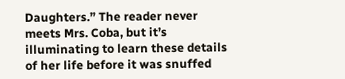Daughters.” The reader never meets Mrs. Coba, but it’s illuminating to learn these details of her life before it was snuffed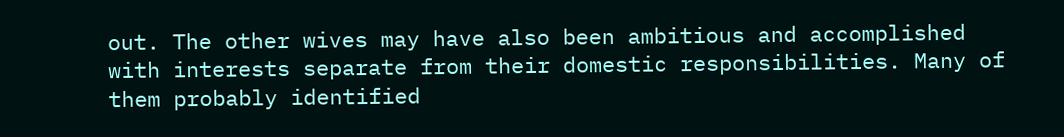out. The other wives may have also been ambitious and accomplished with interests separate from their domestic responsibilities. Many of them probably identified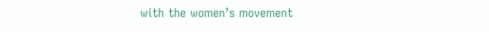with the women’s movement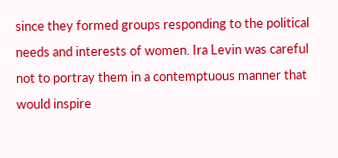since they formed groups responding to the political needs and interests of women. Ira Levin was careful not to portray them in a contemptuous manner that would inspire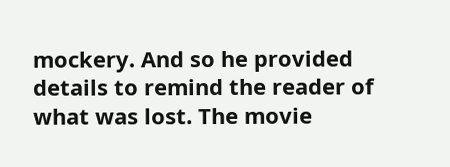mockery. And so he provided details to remind the reader of what was lost. The movie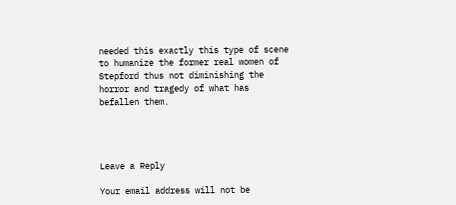needed this exactly this type of scene to humanize the former real women of Stepford thus not diminishing the horror and tragedy of what has befallen them.




Leave a Reply

Your email address will not be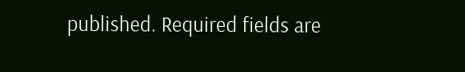published. Required fields are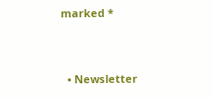marked *


  • Newsletter